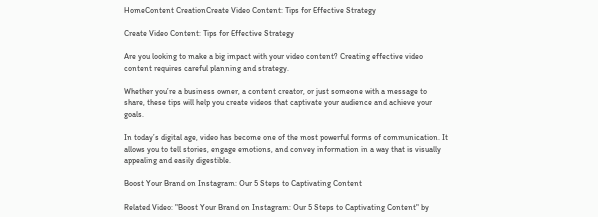HomeContent CreationCreate Video Content: Tips for Effective Strategy

Create Video Content: Tips for Effective Strategy

Are you looking to make a big impact with your video content? Creating effective video content requires careful planning and strategy.

Whether you’re a business owner, a content creator, or just someone with a message to share, these tips will help you create videos that captivate your audience and achieve your goals.

In today’s digital age, video has become one of the most powerful forms of communication. It allows you to tell stories, engage emotions, and convey information in a way that is visually appealing and easily digestible.

Boost Your Brand on Instagram: Our 5 Steps to Captivating Content

Related Video: "Boost Your Brand on Instagram: Our 5 Steps to Captivating Content" by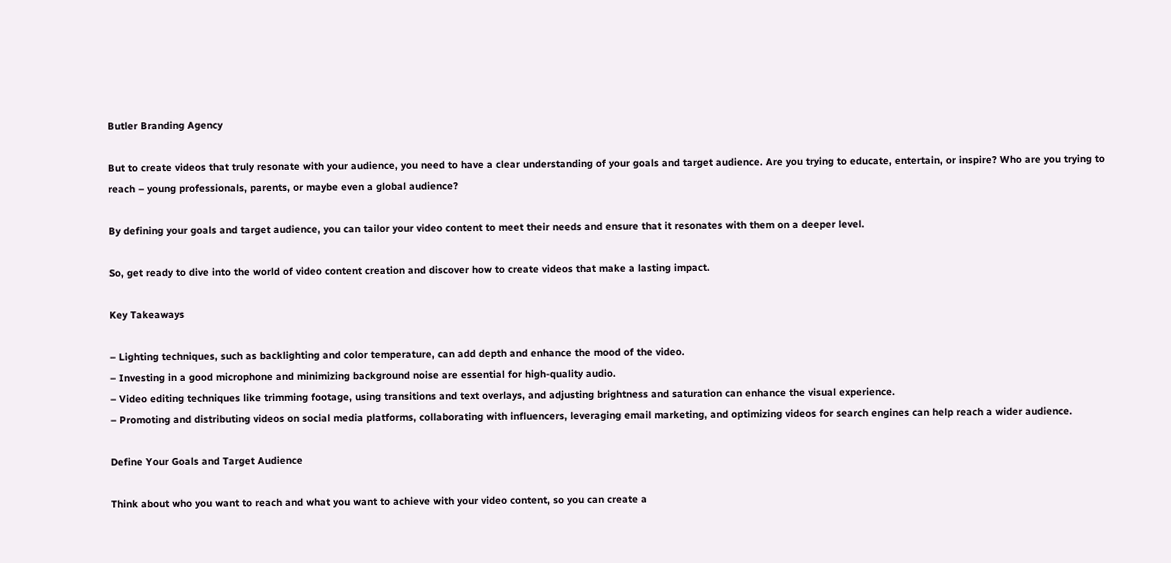Butler Branding Agency

But to create videos that truly resonate with your audience, you need to have a clear understanding of your goals and target audience. Are you trying to educate, entertain, or inspire? Who are you trying to reach – young professionals, parents, or maybe even a global audience?

By defining your goals and target audience, you can tailor your video content to meet their needs and ensure that it resonates with them on a deeper level.

So, get ready to dive into the world of video content creation and discover how to create videos that make a lasting impact.

Key Takeaways

– Lighting techniques, such as backlighting and color temperature, can add depth and enhance the mood of the video.
– Investing in a good microphone and minimizing background noise are essential for high-quality audio.
– Video editing techniques like trimming footage, using transitions and text overlays, and adjusting brightness and saturation can enhance the visual experience.
– Promoting and distributing videos on social media platforms, collaborating with influencers, leveraging email marketing, and optimizing videos for search engines can help reach a wider audience.

Define Your Goals and Target Audience

Think about who you want to reach and what you want to achieve with your video content, so you can create a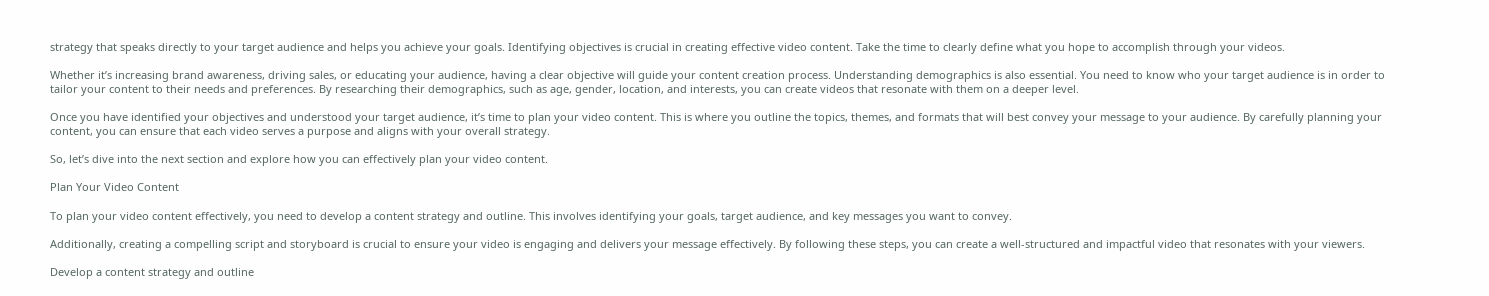strategy that speaks directly to your target audience and helps you achieve your goals. Identifying objectives is crucial in creating effective video content. Take the time to clearly define what you hope to accomplish through your videos.

Whether it’s increasing brand awareness, driving sales, or educating your audience, having a clear objective will guide your content creation process. Understanding demographics is also essential. You need to know who your target audience is in order to tailor your content to their needs and preferences. By researching their demographics, such as age, gender, location, and interests, you can create videos that resonate with them on a deeper level.

Once you have identified your objectives and understood your target audience, it’s time to plan your video content. This is where you outline the topics, themes, and formats that will best convey your message to your audience. By carefully planning your content, you can ensure that each video serves a purpose and aligns with your overall strategy.

So, let’s dive into the next section and explore how you can effectively plan your video content.

Plan Your Video Content

To plan your video content effectively, you need to develop a content strategy and outline. This involves identifying your goals, target audience, and key messages you want to convey.

Additionally, creating a compelling script and storyboard is crucial to ensure your video is engaging and delivers your message effectively. By following these steps, you can create a well-structured and impactful video that resonates with your viewers.

Develop a content strategy and outline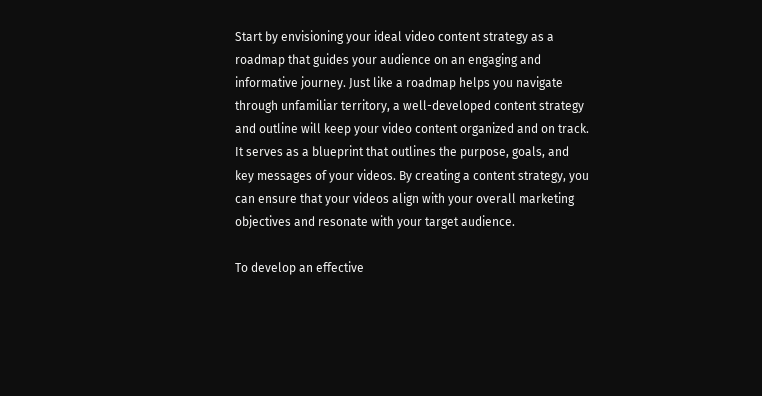Start by envisioning your ideal video content strategy as a roadmap that guides your audience on an engaging and informative journey. Just like a roadmap helps you navigate through unfamiliar territory, a well-developed content strategy and outline will keep your video content organized and on track. It serves as a blueprint that outlines the purpose, goals, and key messages of your videos. By creating a content strategy, you can ensure that your videos align with your overall marketing objectives and resonate with your target audience.

To develop an effective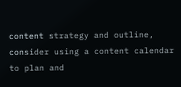content strategy and outline, consider using a content calendar to plan and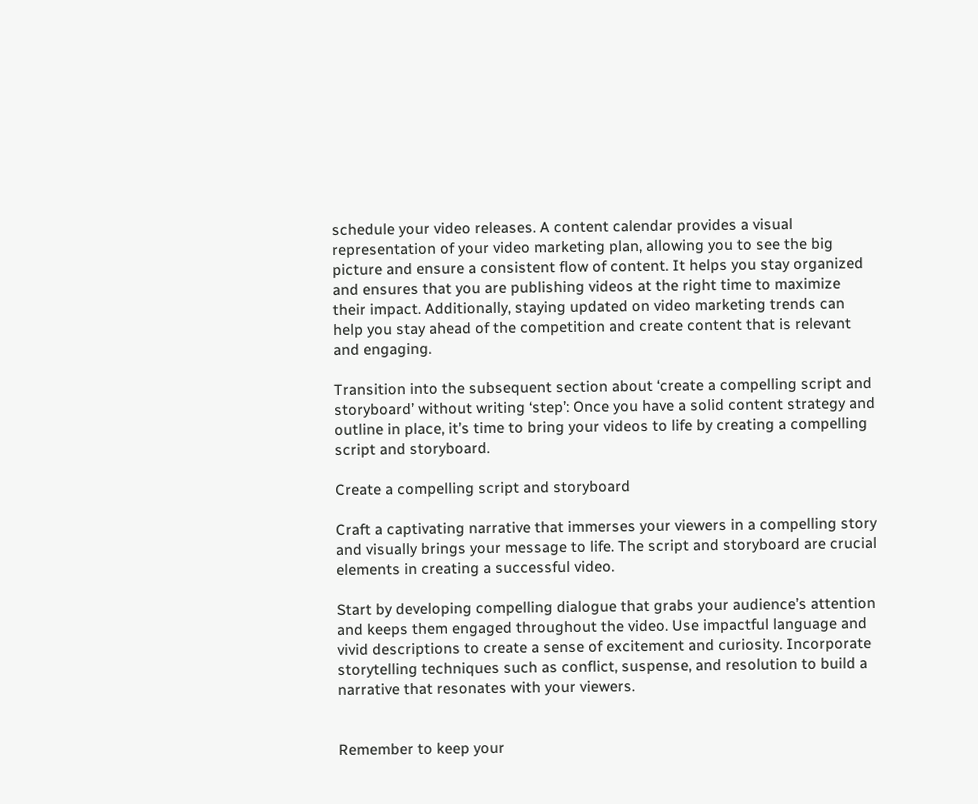schedule your video releases. A content calendar provides a visual representation of your video marketing plan, allowing you to see the big picture and ensure a consistent flow of content. It helps you stay organized and ensures that you are publishing videos at the right time to maximize their impact. Additionally, staying updated on video marketing trends can help you stay ahead of the competition and create content that is relevant and engaging.

Transition into the subsequent section about ‘create a compelling script and storyboard’ without writing ‘step’: Once you have a solid content strategy and outline in place, it’s time to bring your videos to life by creating a compelling script and storyboard.

Create a compelling script and storyboard

Craft a captivating narrative that immerses your viewers in a compelling story and visually brings your message to life. The script and storyboard are crucial elements in creating a successful video.

Start by developing compelling dialogue that grabs your audience’s attention and keeps them engaged throughout the video. Use impactful language and vivid descriptions to create a sense of excitement and curiosity. Incorporate storytelling techniques such as conflict, suspense, and resolution to build a narrative that resonates with your viewers.


Remember to keep your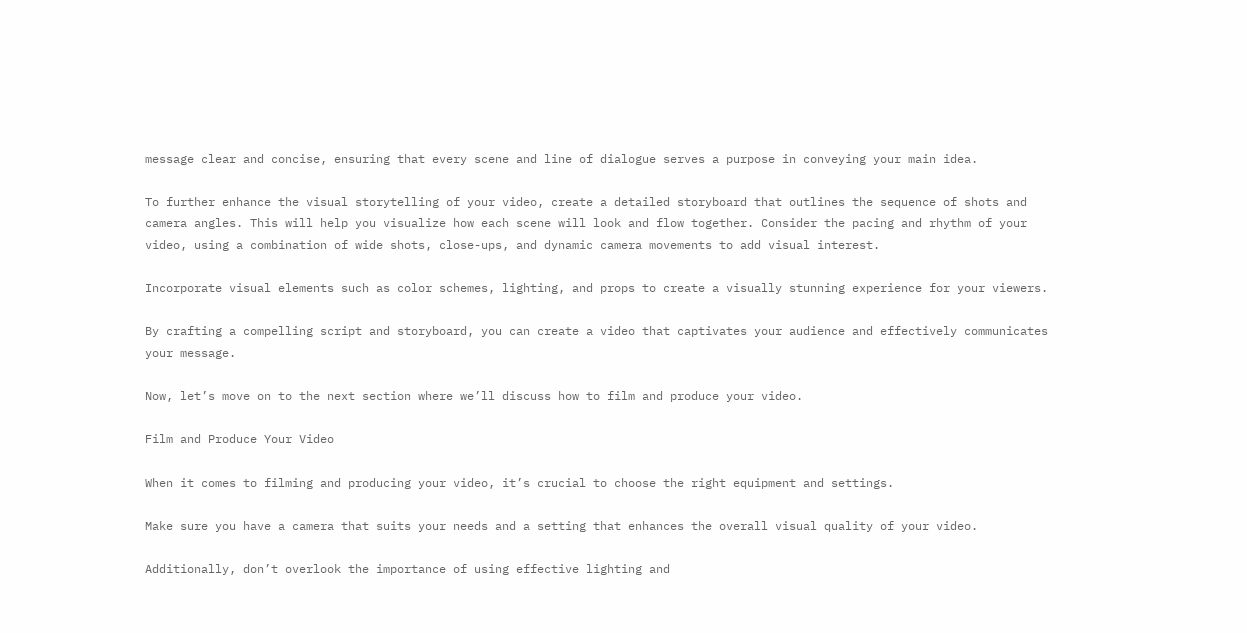message clear and concise, ensuring that every scene and line of dialogue serves a purpose in conveying your main idea.

To further enhance the visual storytelling of your video, create a detailed storyboard that outlines the sequence of shots and camera angles. This will help you visualize how each scene will look and flow together. Consider the pacing and rhythm of your video, using a combination of wide shots, close-ups, and dynamic camera movements to add visual interest.

Incorporate visual elements such as color schemes, lighting, and props to create a visually stunning experience for your viewers.

By crafting a compelling script and storyboard, you can create a video that captivates your audience and effectively communicates your message.

Now, let’s move on to the next section where we’ll discuss how to film and produce your video.

Film and Produce Your Video

When it comes to filming and producing your video, it’s crucial to choose the right equipment and settings.

Make sure you have a camera that suits your needs and a setting that enhances the overall visual quality of your video.

Additionally, don’t overlook the importance of using effective lighting and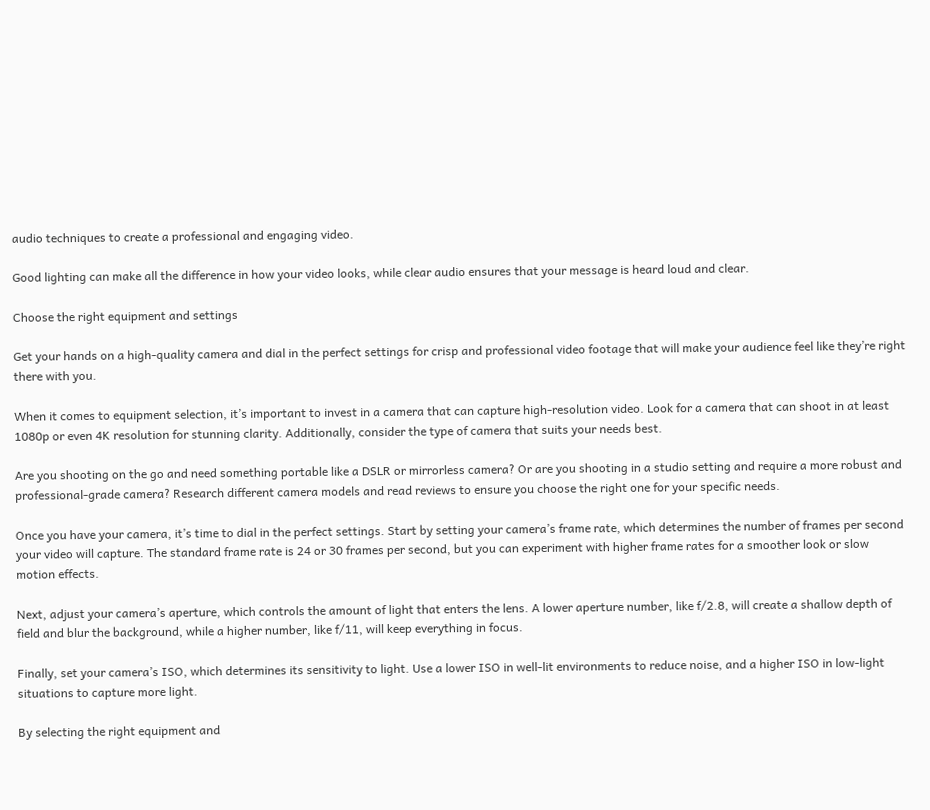audio techniques to create a professional and engaging video.

Good lighting can make all the difference in how your video looks, while clear audio ensures that your message is heard loud and clear.

Choose the right equipment and settings

Get your hands on a high-quality camera and dial in the perfect settings for crisp and professional video footage that will make your audience feel like they’re right there with you.

When it comes to equipment selection, it’s important to invest in a camera that can capture high-resolution video. Look for a camera that can shoot in at least 1080p or even 4K resolution for stunning clarity. Additionally, consider the type of camera that suits your needs best.

Are you shooting on the go and need something portable like a DSLR or mirrorless camera? Or are you shooting in a studio setting and require a more robust and professional-grade camera? Research different camera models and read reviews to ensure you choose the right one for your specific needs.

Once you have your camera, it’s time to dial in the perfect settings. Start by setting your camera’s frame rate, which determines the number of frames per second your video will capture. The standard frame rate is 24 or 30 frames per second, but you can experiment with higher frame rates for a smoother look or slow motion effects.

Next, adjust your camera’s aperture, which controls the amount of light that enters the lens. A lower aperture number, like f/2.8, will create a shallow depth of field and blur the background, while a higher number, like f/11, will keep everything in focus.

Finally, set your camera’s ISO, which determines its sensitivity to light. Use a lower ISO in well-lit environments to reduce noise, and a higher ISO in low-light situations to capture more light.

By selecting the right equipment and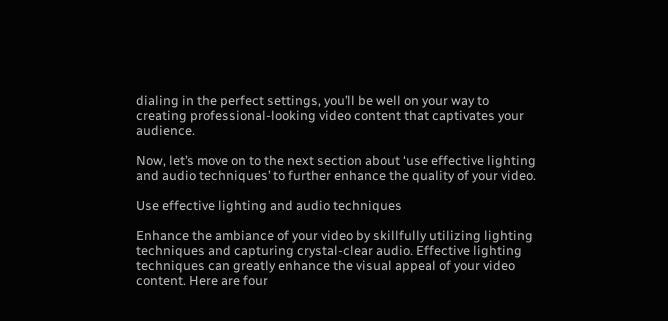dialing in the perfect settings, you’ll be well on your way to creating professional-looking video content that captivates your audience.

Now, let’s move on to the next section about ‘use effective lighting and audio techniques’ to further enhance the quality of your video.

Use effective lighting and audio techniques

Enhance the ambiance of your video by skillfully utilizing lighting techniques and capturing crystal-clear audio. Effective lighting techniques can greatly enhance the visual appeal of your video content. Here are four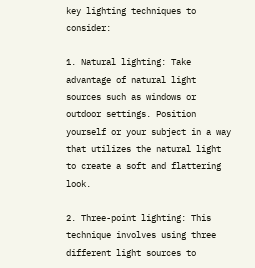key lighting techniques to consider:

1. Natural lighting: Take advantage of natural light sources such as windows or outdoor settings. Position yourself or your subject in a way that utilizes the natural light to create a soft and flattering look.

2. Three-point lighting: This technique involves using three different light sources to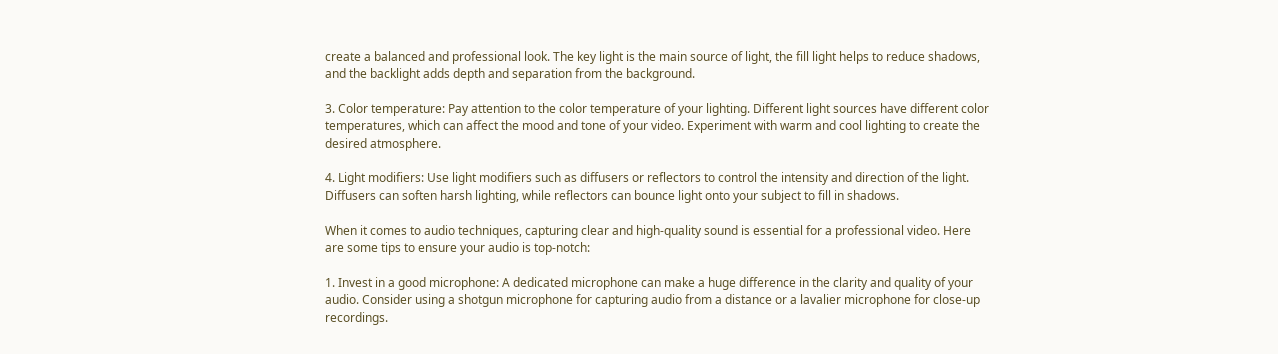create a balanced and professional look. The key light is the main source of light, the fill light helps to reduce shadows, and the backlight adds depth and separation from the background.

3. Color temperature: Pay attention to the color temperature of your lighting. Different light sources have different color temperatures, which can affect the mood and tone of your video. Experiment with warm and cool lighting to create the desired atmosphere.

4. Light modifiers: Use light modifiers such as diffusers or reflectors to control the intensity and direction of the light. Diffusers can soften harsh lighting, while reflectors can bounce light onto your subject to fill in shadows.

When it comes to audio techniques, capturing clear and high-quality sound is essential for a professional video. Here are some tips to ensure your audio is top-notch:

1. Invest in a good microphone: A dedicated microphone can make a huge difference in the clarity and quality of your audio. Consider using a shotgun microphone for capturing audio from a distance or a lavalier microphone for close-up recordings.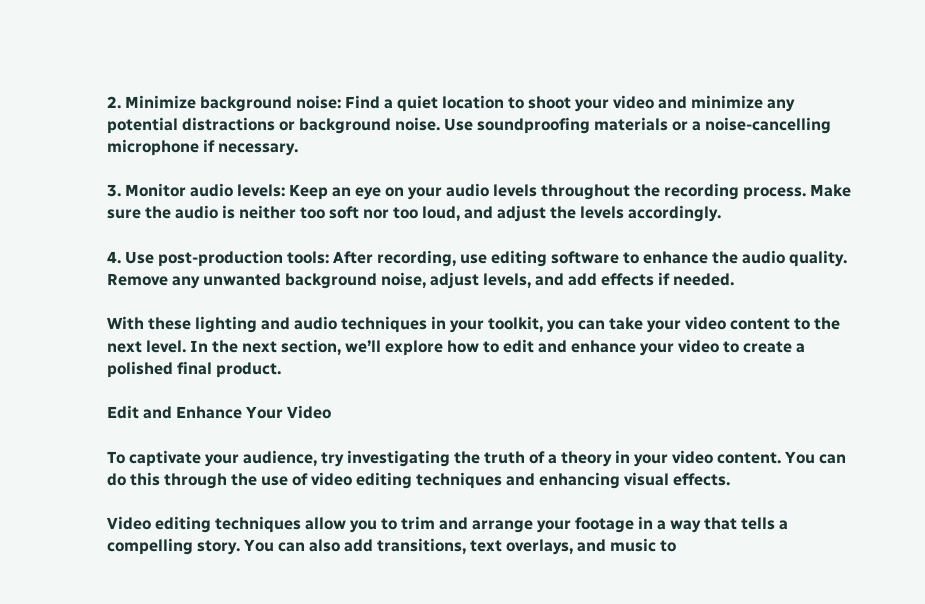2. Minimize background noise: Find a quiet location to shoot your video and minimize any potential distractions or background noise. Use soundproofing materials or a noise-cancelling microphone if necessary.

3. Monitor audio levels: Keep an eye on your audio levels throughout the recording process. Make sure the audio is neither too soft nor too loud, and adjust the levels accordingly.

4. Use post-production tools: After recording, use editing software to enhance the audio quality. Remove any unwanted background noise, adjust levels, and add effects if needed.

With these lighting and audio techniques in your toolkit, you can take your video content to the next level. In the next section, we’ll explore how to edit and enhance your video to create a polished final product.

Edit and Enhance Your Video

To captivate your audience, try investigating the truth of a theory in your video content. You can do this through the use of video editing techniques and enhancing visual effects.

Video editing techniques allow you to trim and arrange your footage in a way that tells a compelling story. You can also add transitions, text overlays, and music to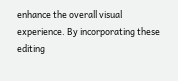enhance the overall visual experience. By incorporating these editing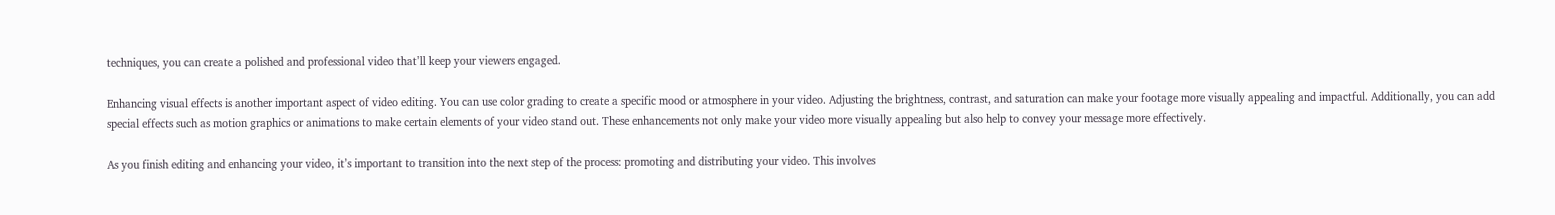techniques, you can create a polished and professional video that’ll keep your viewers engaged.

Enhancing visual effects is another important aspect of video editing. You can use color grading to create a specific mood or atmosphere in your video. Adjusting the brightness, contrast, and saturation can make your footage more visually appealing and impactful. Additionally, you can add special effects such as motion graphics or animations to make certain elements of your video stand out. These enhancements not only make your video more visually appealing but also help to convey your message more effectively.

As you finish editing and enhancing your video, it’s important to transition into the next step of the process: promoting and distributing your video. This involves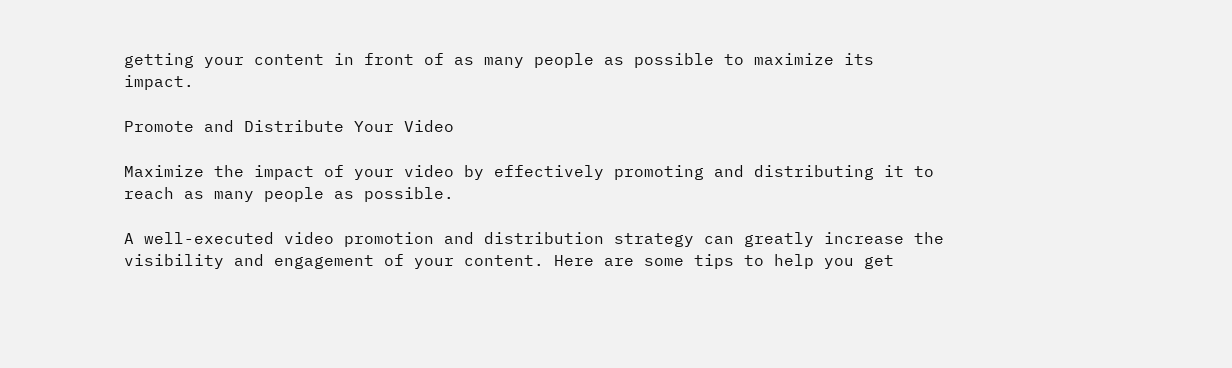getting your content in front of as many people as possible to maximize its impact.

Promote and Distribute Your Video

Maximize the impact of your video by effectively promoting and distributing it to reach as many people as possible.

A well-executed video promotion and distribution strategy can greatly increase the visibility and engagement of your content. Here are some tips to help you get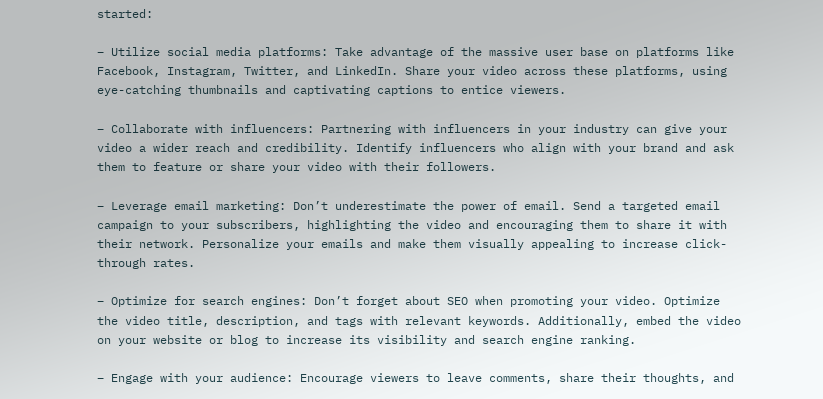started:

– Utilize social media platforms: Take advantage of the massive user base on platforms like Facebook, Instagram, Twitter, and LinkedIn. Share your video across these platforms, using eye-catching thumbnails and captivating captions to entice viewers.

– Collaborate with influencers: Partnering with influencers in your industry can give your video a wider reach and credibility. Identify influencers who align with your brand and ask them to feature or share your video with their followers.

– Leverage email marketing: Don’t underestimate the power of email. Send a targeted email campaign to your subscribers, highlighting the video and encouraging them to share it with their network. Personalize your emails and make them visually appealing to increase click-through rates.

– Optimize for search engines: Don’t forget about SEO when promoting your video. Optimize the video title, description, and tags with relevant keywords. Additionally, embed the video on your website or blog to increase its visibility and search engine ranking.

– Engage with your audience: Encourage viewers to leave comments, share their thoughts, and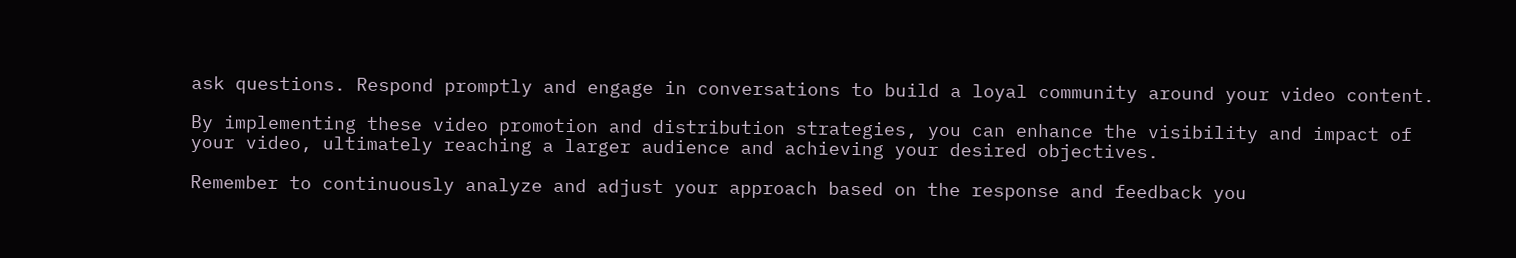ask questions. Respond promptly and engage in conversations to build a loyal community around your video content.

By implementing these video promotion and distribution strategies, you can enhance the visibility and impact of your video, ultimately reaching a larger audience and achieving your desired objectives.

Remember to continuously analyze and adjust your approach based on the response and feedback you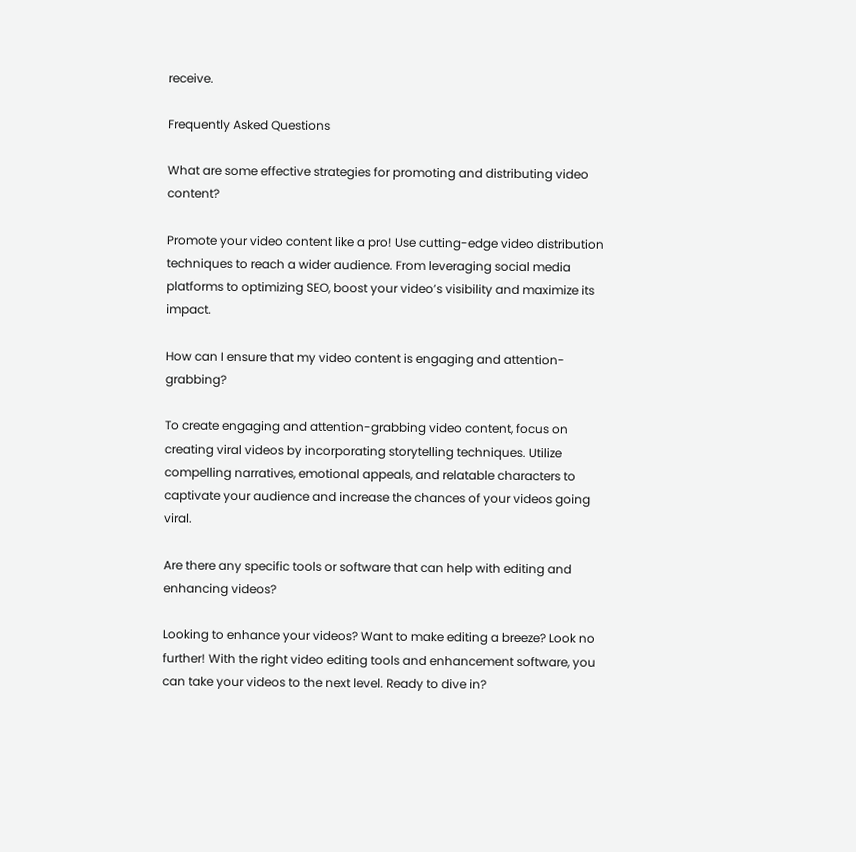receive.

Frequently Asked Questions

What are some effective strategies for promoting and distributing video content?

Promote your video content like a pro! Use cutting-edge video distribution techniques to reach a wider audience. From leveraging social media platforms to optimizing SEO, boost your video’s visibility and maximize its impact.

How can I ensure that my video content is engaging and attention-grabbing?

To create engaging and attention-grabbing video content, focus on creating viral videos by incorporating storytelling techniques. Utilize compelling narratives, emotional appeals, and relatable characters to captivate your audience and increase the chances of your videos going viral.

Are there any specific tools or software that can help with editing and enhancing videos?

Looking to enhance your videos? Want to make editing a breeze? Look no further! With the right video editing tools and enhancement software, you can take your videos to the next level. Ready to dive in?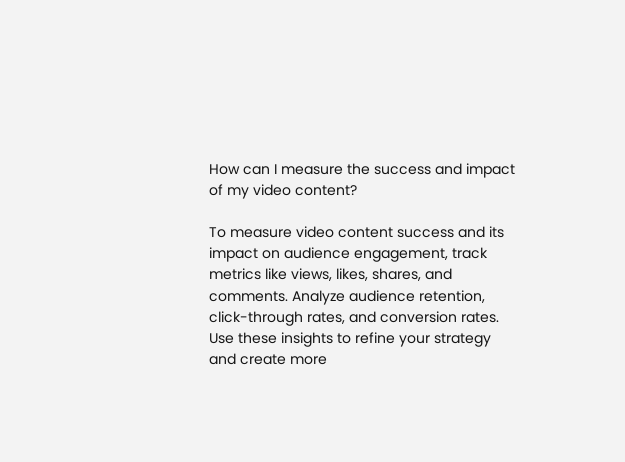How can I measure the success and impact of my video content?

To measure video content success and its impact on audience engagement, track metrics like views, likes, shares, and comments. Analyze audience retention, click-through rates, and conversion rates. Use these insights to refine your strategy and create more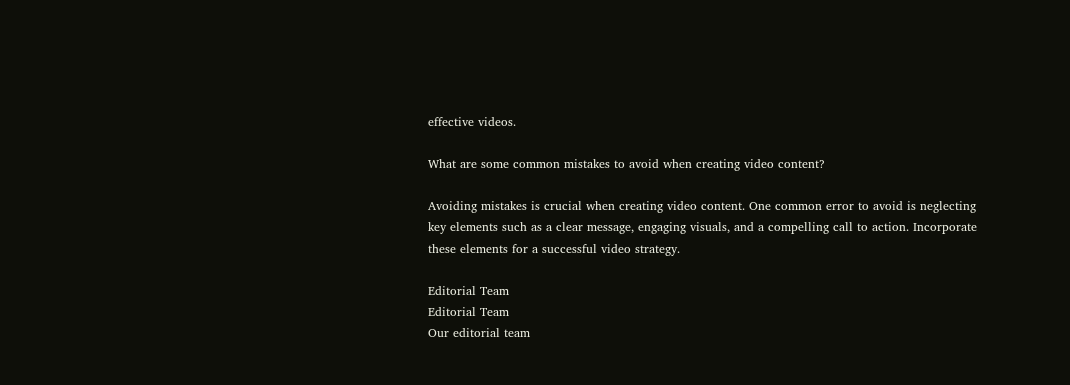effective videos.

What are some common mistakes to avoid when creating video content?

Avoiding mistakes is crucial when creating video content. One common error to avoid is neglecting key elements such as a clear message, engaging visuals, and a compelling call to action. Incorporate these elements for a successful video strategy.

Editorial Team
Editorial Team
Our editorial team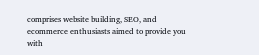comprises website building, SEO, and ecommerce enthusiasts aimed to provide you with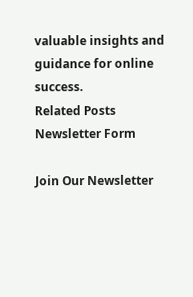valuable insights and guidance for online success.
Related Posts
Newsletter Form

Join Our Newsletter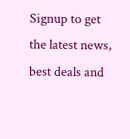Signup to get the latest news, best deals and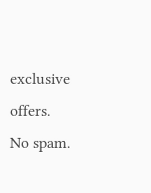exclusive offers. No spam.